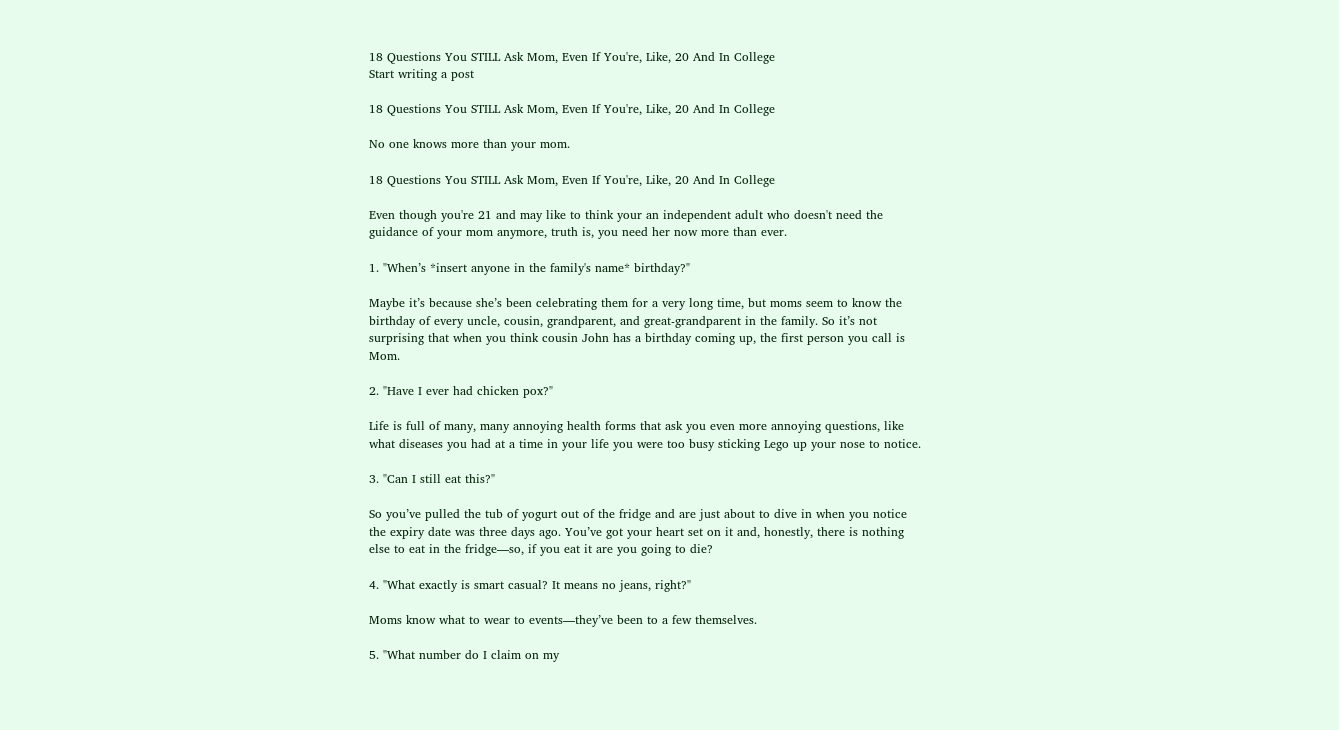18 Questions You STILL Ask Mom, Even If You're, Like, 20 And In College
Start writing a post

18 Questions You STILL Ask Mom, Even If You're, Like, 20 And In College

No one knows more than your mom.

18 Questions You STILL Ask Mom, Even If You're, Like, 20 And In College

Even though you're 21 and may like to think your an independent adult who doesn't need the guidance of your mom anymore, truth is, you need her now more than ever.

1. "When’s *insert anyone in the family's name* birthday?"

Maybe it’s because she’s been celebrating them for a very long time, but moms seem to know the birthday of every uncle, cousin, grandparent, and great-grandparent in the family. So it’s not surprising that when you think cousin John has a birthday coming up, the first person you call is Mom.

2. "Have I ever had chicken pox?"

Life is full of many, many annoying health forms that ask you even more annoying questions, like what diseases you had at a time in your life you were too busy sticking Lego up your nose to notice.

3. "Can I still eat this?"

So you’ve pulled the tub of yogurt out of the fridge and are just about to dive in when you notice the expiry date was three days ago. You’ve got your heart set on it and, honestly, there is nothing else to eat in the fridge—so, if you eat it are you going to die?

4. "What exactly is smart casual? It means no jeans, right?"

Moms know what to wear to events—they’ve been to a few themselves.

5. "What number do I claim on my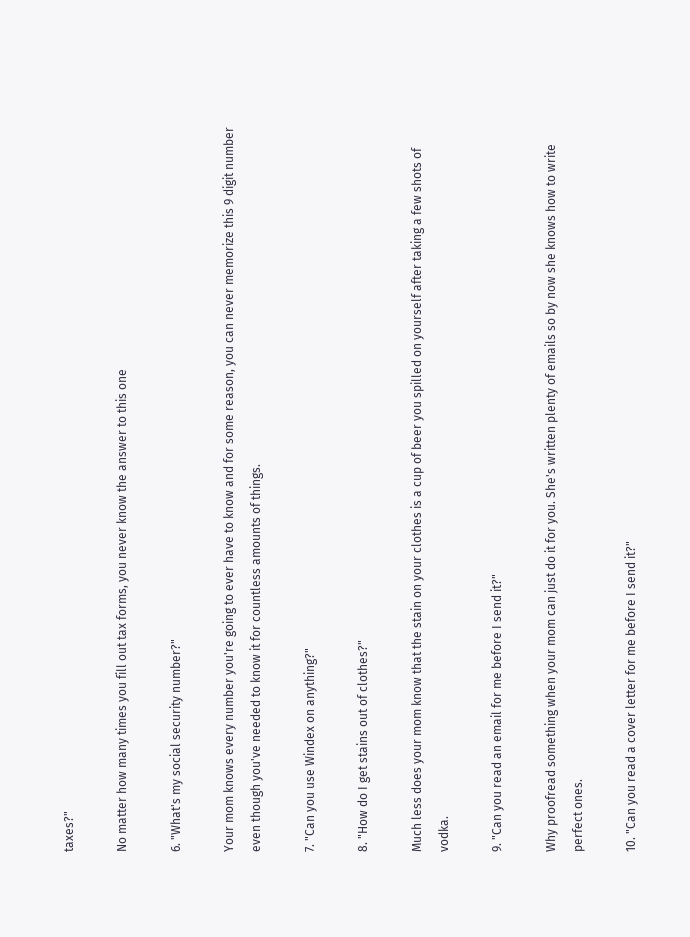taxes?"

No matter how many times you fill out tax forms, you never know the answer to this one

6. "What's my social security number?"

Your mom knows every number you're going to ever have to know and for some reason, you can never memorize this 9 digit number even though you've needed to know it for countless amounts of things.

7. "Can you use Windex on anything?"

8. "How do I get stains out of clothes?"

Much less does your mom know that the stain on your clothes is a cup of beer you spilled on yourself after taking a few shots of vodka.

9. "Can you read an email for me before I send it?"

Why proofread something when your mom can just do it for you. She's written plenty of emails so by now she knows how to write perfect ones.

10. "Can you read a cover letter for me before I send it?"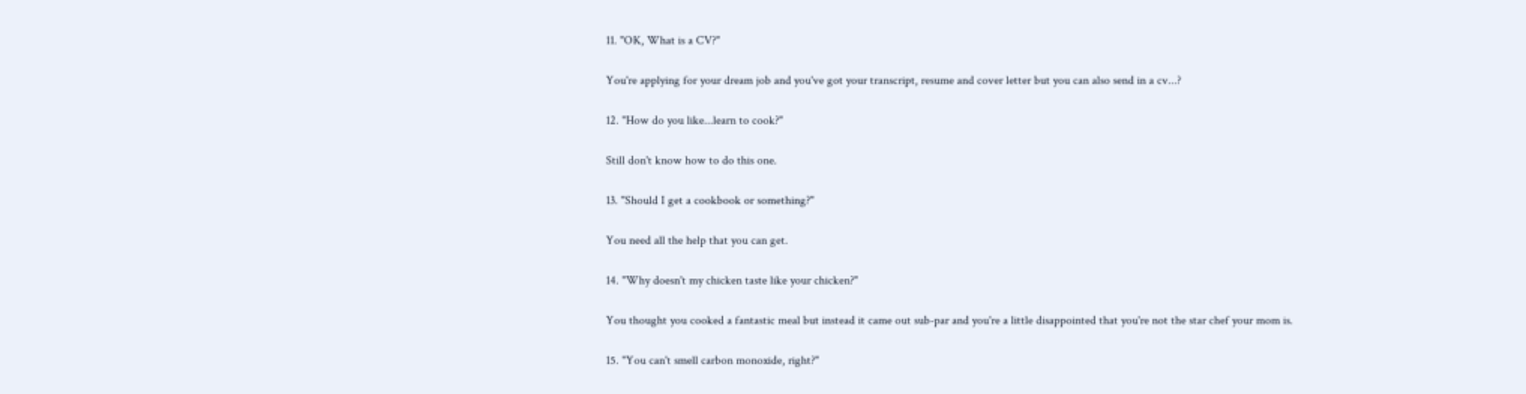11. "OK, What is a CV?"

You're applying for your dream job and you've got your transcript, resume and cover letter but you can also send in a cv...?

12. "How do you like...learn to cook?"

Still don't know how to do this one.

13. "Should I get a cookbook or something?"

You need all the help that you can get.

14. "Why doesn't my chicken taste like your chicken?"

You thought you cooked a fantastic meal but instead it came out sub-par and you're a little disappointed that you're not the star chef your mom is.

15. "You can't smell carbon monoxide, right?"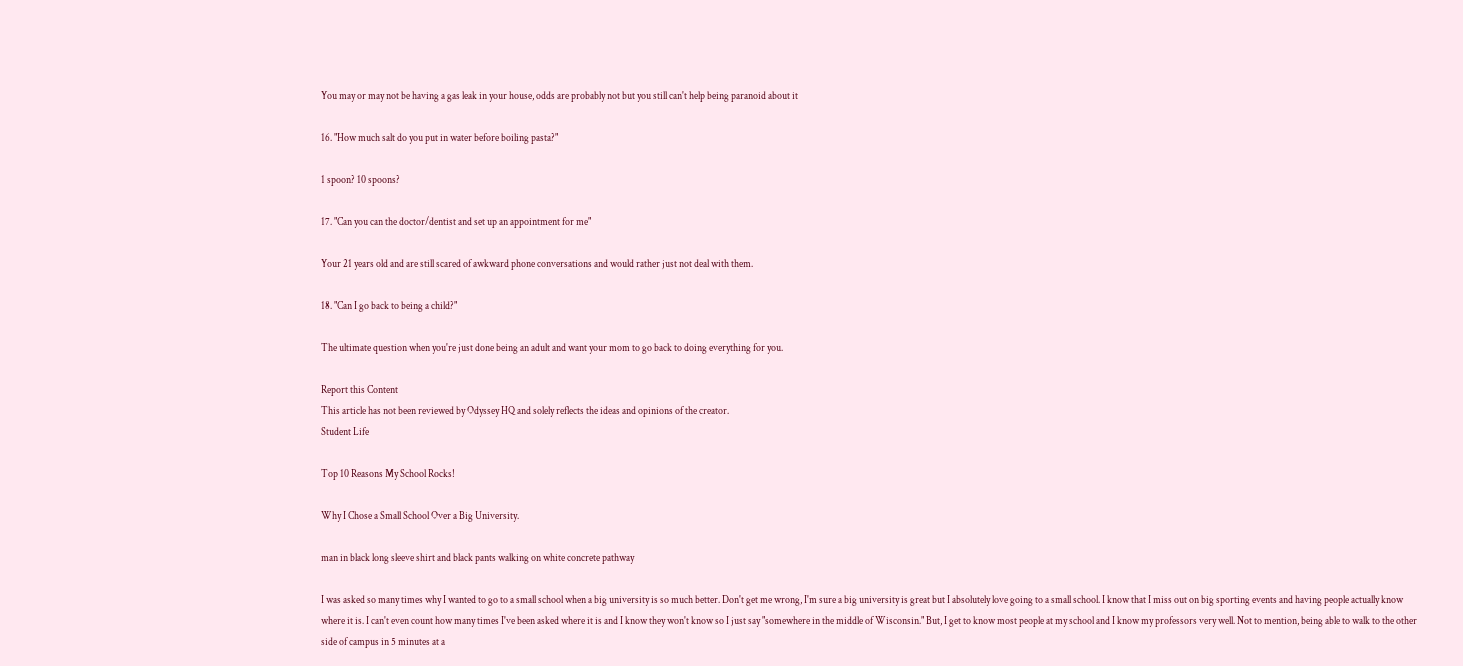You may or may not be having a gas leak in your house, odds are probably not but you still can't help being paranoid about it

16. "How much salt do you put in water before boiling pasta?"

1 spoon? 10 spoons?

17. "Can you can the doctor/dentist and set up an appointment for me"

Your 21 years old and are still scared of awkward phone conversations and would rather just not deal with them.

18. "Can I go back to being a child?"

The ultimate question when you're just done being an adult and want your mom to go back to doing everything for you.

Report this Content
This article has not been reviewed by Odyssey HQ and solely reflects the ideas and opinions of the creator.
Student Life

Top 10 Reasons My School Rocks!

Why I Chose a Small School Over a Big University.

man in black long sleeve shirt and black pants walking on white concrete pathway

I was asked so many times why I wanted to go to a small school when a big university is so much better. Don't get me wrong, I'm sure a big university is great but I absolutely love going to a small school. I know that I miss out on big sporting events and having people actually know where it is. I can't even count how many times I've been asked where it is and I know they won't know so I just say "somewhere in the middle of Wisconsin." But, I get to know most people at my school and I know my professors very well. Not to mention, being able to walk to the other side of campus in 5 minutes at a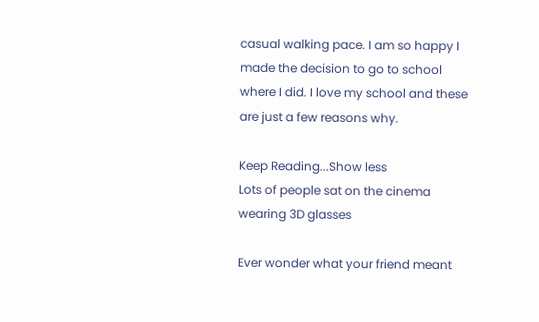casual walking pace. I am so happy I made the decision to go to school where I did. I love my school and these are just a few reasons why.

Keep Reading...Show less
Lots of people sat on the cinema wearing 3D glasses

Ever wonder what your friend meant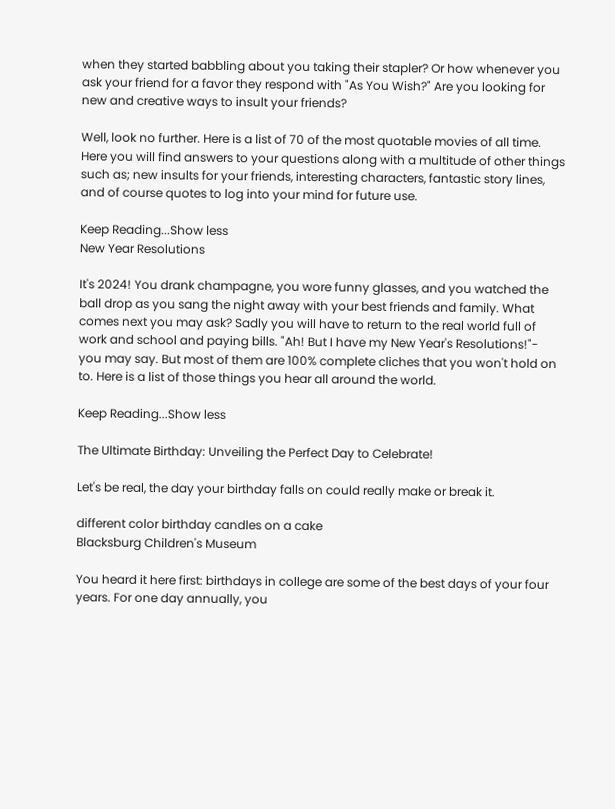when they started babbling about you taking their stapler? Or how whenever you ask your friend for a favor they respond with "As You Wish?" Are you looking for new and creative ways to insult your friends?

Well, look no further. Here is a list of 70 of the most quotable movies of all time. Here you will find answers to your questions along with a multitude of other things such as; new insults for your friends, interesting characters, fantastic story lines, and of course quotes to log into your mind for future use.

Keep Reading...Show less
New Year Resolutions

It's 2024! You drank champagne, you wore funny glasses, and you watched the ball drop as you sang the night away with your best friends and family. What comes next you may ask? Sadly you will have to return to the real world full of work and school and paying bills. "Ah! But I have my New Year's Resolutions!"- you may say. But most of them are 100% complete cliches that you won't hold on to. Here is a list of those things you hear all around the world.

Keep Reading...Show less

The Ultimate Birthday: Unveiling the Perfect Day to Celebrate!

Let's be real, the day your birthday falls on could really make or break it.

different color birthday candles on a cake
Blacksburg Children's Museum

You heard it here first: birthdays in college are some of the best days of your four years. For one day annually, you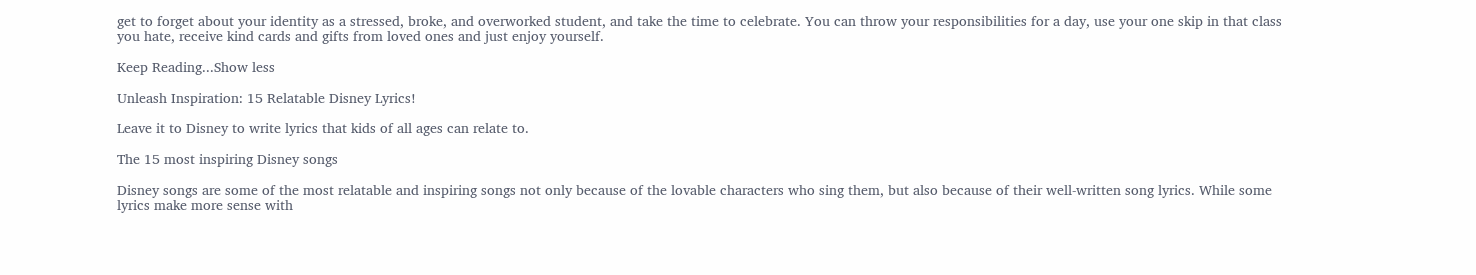get to forget about your identity as a stressed, broke, and overworked student, and take the time to celebrate. You can throw your responsibilities for a day, use your one skip in that class you hate, receive kind cards and gifts from loved ones and just enjoy yourself.

Keep Reading...Show less

Unleash Inspiration: 15 Relatable Disney Lyrics!

Leave it to Disney to write lyrics that kids of all ages can relate to.

The 15 most inspiring Disney songs

Disney songs are some of the most relatable and inspiring songs not only because of the lovable characters who sing them, but also because of their well-written song lyrics. While some lyrics make more sense with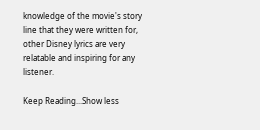knowledge of the movie's story line that they were written for, other Disney lyrics are very relatable and inspiring for any listener.

Keep Reading...Show less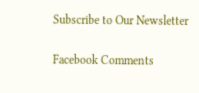Subscribe to Our Newsletter

Facebook Comments